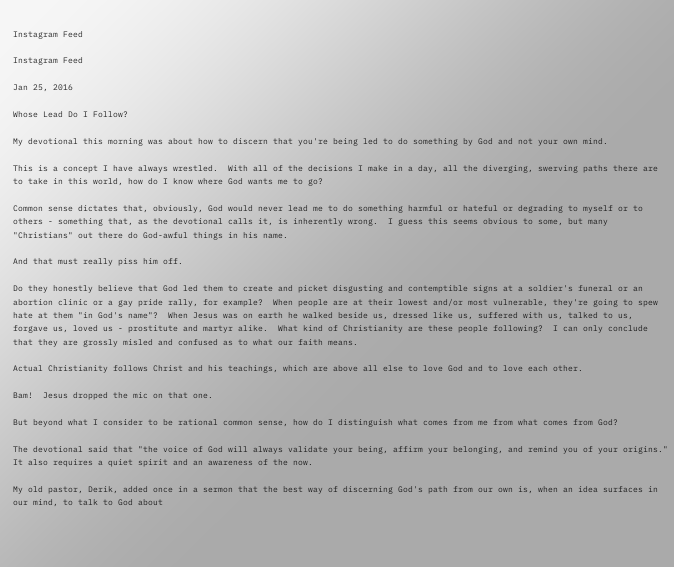Instagram Feed

Instagram Feed

Jan 25, 2016

Whose Lead Do I Follow?

My devotional this morning was about how to discern that you're being led to do something by God and not your own mind.

This is a concept I have always wrestled.  With all of the decisions I make in a day, all the diverging, swerving paths there are to take in this world, how do I know where God wants me to go?

Common sense dictates that, obviously, God would never lead me to do something harmful or hateful or degrading to myself or to others - something that, as the devotional calls it, is inherently wrong.  I guess this seems obvious to some, but many "Christians" out there do God-awful things in his name.

And that must really piss him off.

Do they honestly believe that God led them to create and picket disgusting and contemptible signs at a soldier's funeral or an abortion clinic or a gay pride rally, for example?  When people are at their lowest and/or most vulnerable, they're going to spew hate at them "in God's name"?  When Jesus was on earth he walked beside us, dressed like us, suffered with us, talked to us, forgave us, loved us - prostitute and martyr alike.  What kind of Christianity are these people following?  I can only conclude that they are grossly misled and confused as to what our faith means.

Actual Christianity follows Christ and his teachings, which are above all else to love God and to love each other.

Bam!  Jesus dropped the mic on that one.

But beyond what I consider to be rational common sense, how do I distinguish what comes from me from what comes from God?

The devotional said that "the voice of God will always validate your being, affirm your belonging, and remind you of your origins."  It also requires a quiet spirit and an awareness of the now.

My old pastor, Derik, added once in a sermon that the best way of discerning God's path from our own is, when an idea surfaces in our mind, to talk to God about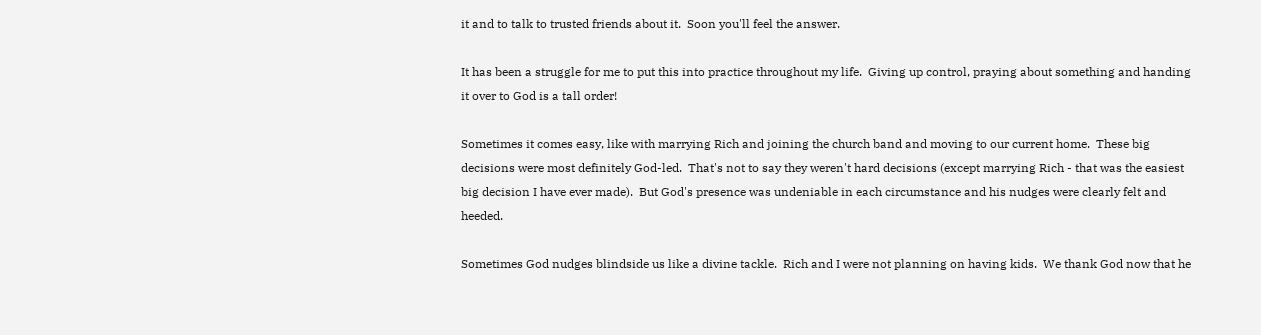it and to talk to trusted friends about it.  Soon you'll feel the answer.

It has been a struggle for me to put this into practice throughout my life.  Giving up control, praying about something and handing it over to God is a tall order!

Sometimes it comes easy, like with marrying Rich and joining the church band and moving to our current home.  These big decisions were most definitely God-led.  That's not to say they weren't hard decisions (except marrying Rich - that was the easiest big decision I have ever made).  But God's presence was undeniable in each circumstance and his nudges were clearly felt and heeded.

Sometimes God nudges blindside us like a divine tackle.  Rich and I were not planning on having kids.  We thank God now that he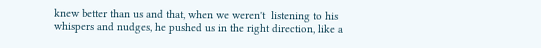knew better than us and that, when we weren't  listening to his whispers and nudges, he pushed us in the right direction, like a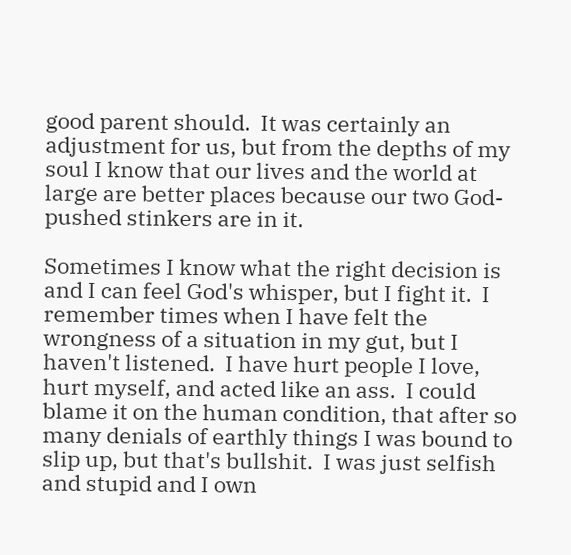good parent should.  It was certainly an adjustment for us, but from the depths of my soul I know that our lives and the world at large are better places because our two God-pushed stinkers are in it.

Sometimes I know what the right decision is and I can feel God's whisper, but I fight it.  I remember times when I have felt the wrongness of a situation in my gut, but I haven't listened.  I have hurt people I love, hurt myself, and acted like an ass.  I could blame it on the human condition, that after so many denials of earthly things I was bound to slip up, but that's bullshit.  I was just selfish and stupid and I own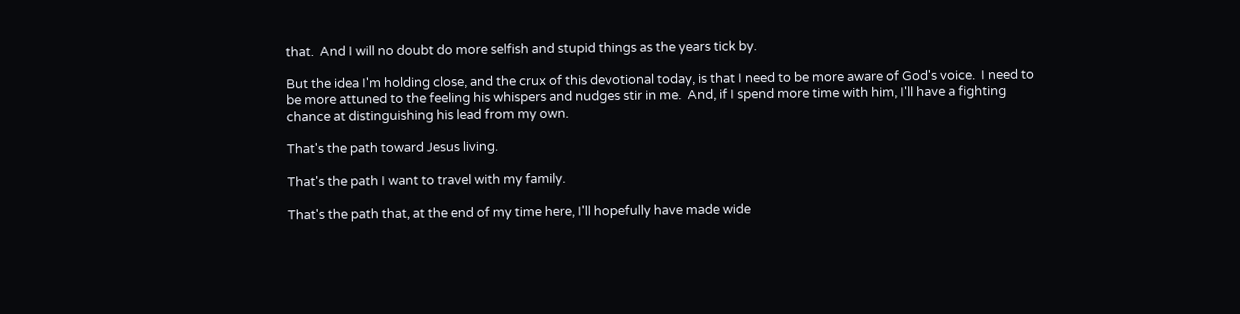that.  And I will no doubt do more selfish and stupid things as the years tick by.

But the idea I'm holding close, and the crux of this devotional today, is that I need to be more aware of God's voice.  I need to be more attuned to the feeling his whispers and nudges stir in me.  And, if I spend more time with him, I'll have a fighting chance at distinguishing his lead from my own.

That's the path toward Jesus living.

That's the path I want to travel with my family.

That's the path that, at the end of my time here, I'll hopefully have made wide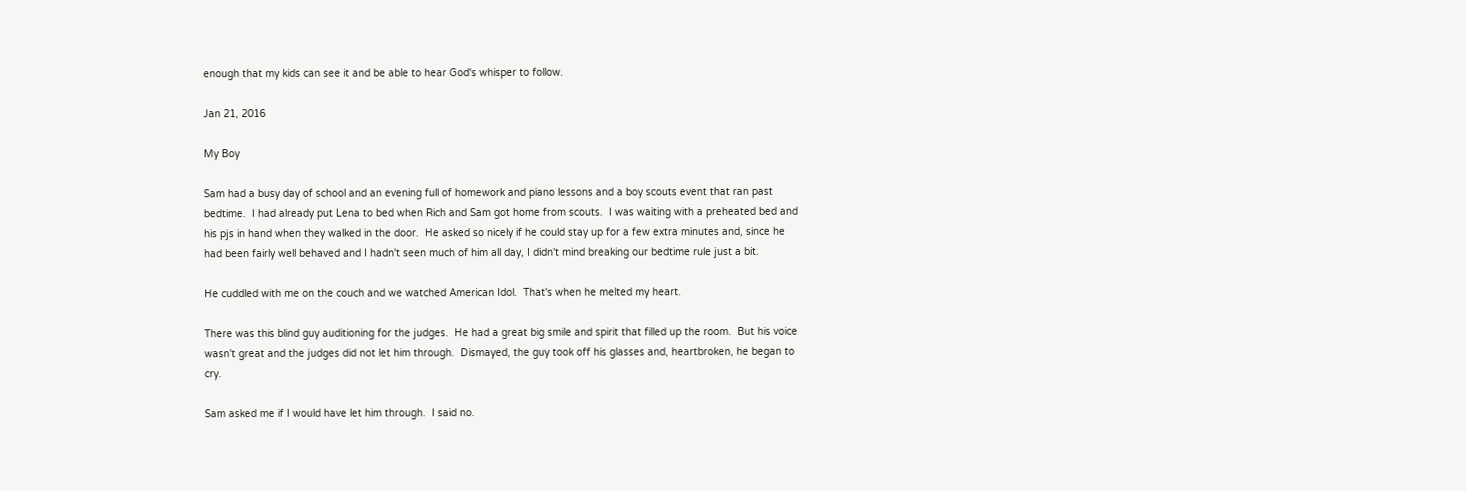enough that my kids can see it and be able to hear God's whisper to follow.

Jan 21, 2016

My Boy

Sam had a busy day of school and an evening full of homework and piano lessons and a boy scouts event that ran past bedtime.  I had already put Lena to bed when Rich and Sam got home from scouts.  I was waiting with a preheated bed and his pjs in hand when they walked in the door.  He asked so nicely if he could stay up for a few extra minutes and, since he had been fairly well behaved and I hadn't seen much of him all day, I didn't mind breaking our bedtime rule just a bit.

He cuddled with me on the couch and we watched American Idol.  That's when he melted my heart.

There was this blind guy auditioning for the judges.  He had a great big smile and spirit that filled up the room.  But his voice wasn't great and the judges did not let him through.  Dismayed, the guy took off his glasses and, heartbroken, he began to cry.

Sam asked me if I would have let him through.  I said no.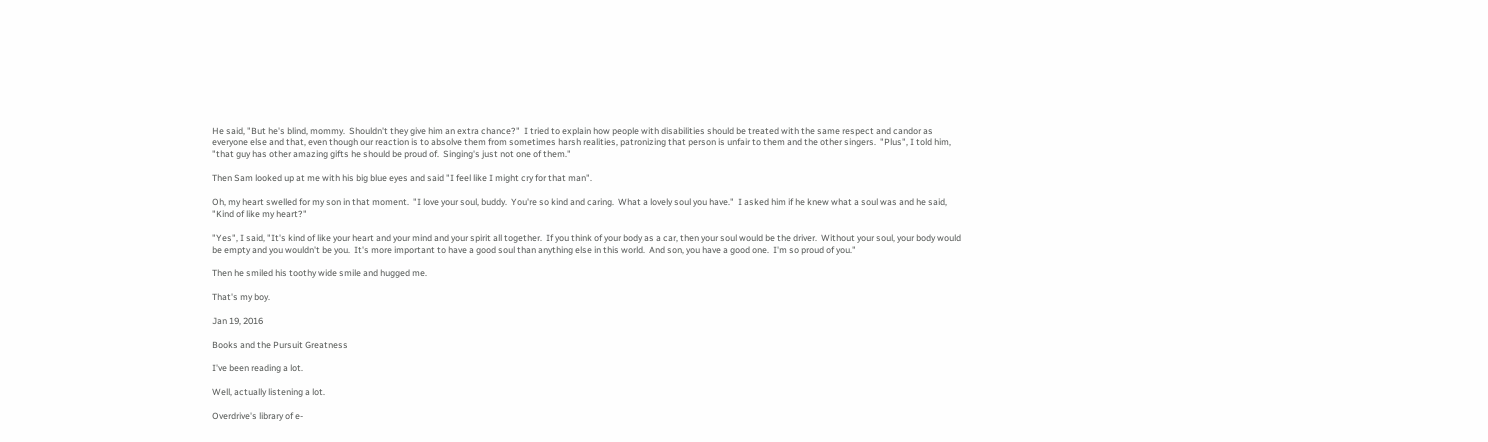He said, "But he's blind, mommy.  Shouldn't they give him an extra chance?"  I tried to explain how people with disabilities should be treated with the same respect and candor as everyone else and that, even though our reaction is to absolve them from sometimes harsh realities, patronizing that person is unfair to them and the other singers.  "Plus", I told him, "that guy has other amazing gifts he should be proud of.  Singing's just not one of them."

Then Sam looked up at me with his big blue eyes and said "I feel like I might cry for that man".

Oh, my heart swelled for my son in that moment.  "I love your soul, buddy.  You're so kind and caring.  What a lovely soul you have."  I asked him if he knew what a soul was and he said, "Kind of like my heart?"

"Yes", I said, "It's kind of like your heart and your mind and your spirit all together.  If you think of your body as a car, then your soul would be the driver.  Without your soul, your body would be empty and you wouldn't be you.  It's more important to have a good soul than anything else in this world.  And son, you have a good one.  I'm so proud of you."

Then he smiled his toothy wide smile and hugged me.

That's my boy.

Jan 19, 2016

Books and the Pursuit Greatness

I've been reading a lot.

Well, actually listening a lot.

Overdrive's library of e-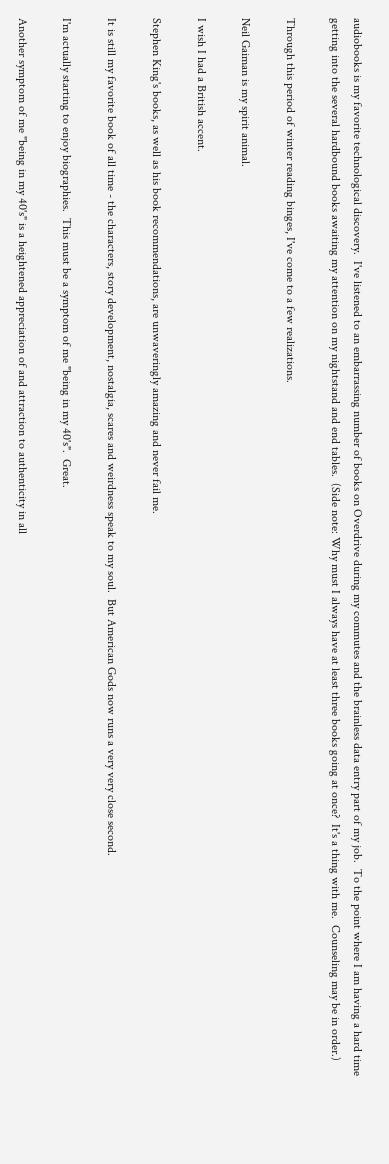audiobooks is my favorite technological discovery.  I've listened to an embarrassing number of books on Overdrive during my commutes and the brainless data entry part of my job.  To the point where I am having a hard time getting into the several hardbound books awaiting my attention on my nightstand and end tables.  (Side note: Why must I always have at least three books going at once?  It's a thing with me.  Counseling may be in order.)

Through this period of winter reading binges, I've come to a few realizations.

Neil Gaiman is my spirit animal.

I wish I had a British accent.

Stephen King's books, as well as his book recommendations, are unwaveringly amazing and never fail me.

It is still my favorite book of all time - the characters, story development, nostalgia, scares and weirdness speak to my soul.  But American Gods now runs a very very close second.

I'm actually starting to enjoy biographies.  This must be a symptom of me "being in my 40's".  Great.

Another symptom of me "being in my 40's" is a heightened appreciation of and attraction to authenticity in all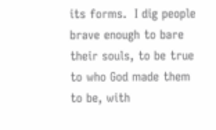its forms.  I dig people brave enough to bare their souls, to be true to who God made them to be, with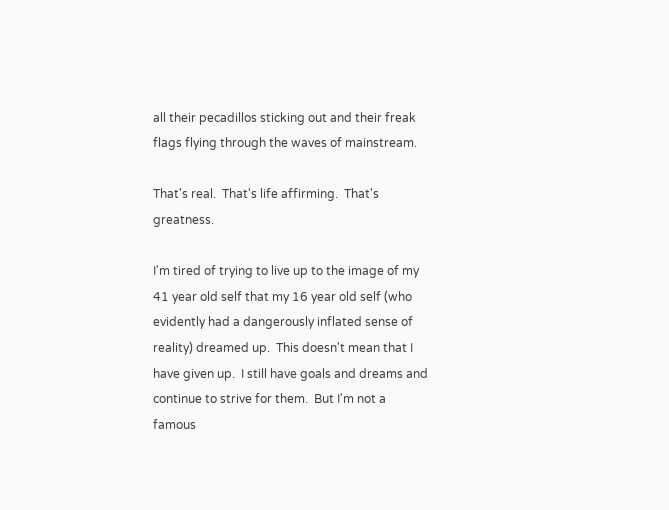all their pecadillos sticking out and their freak flags flying through the waves of mainstream.

That's real.  That's life affirming.  That's greatness.

I'm tired of trying to live up to the image of my 41 year old self that my 16 year old self (who evidently had a dangerously inflated sense of reality) dreamed up.  This doesn't mean that I have given up.  I still have goals and dreams and continue to strive for them.  But I'm not a famous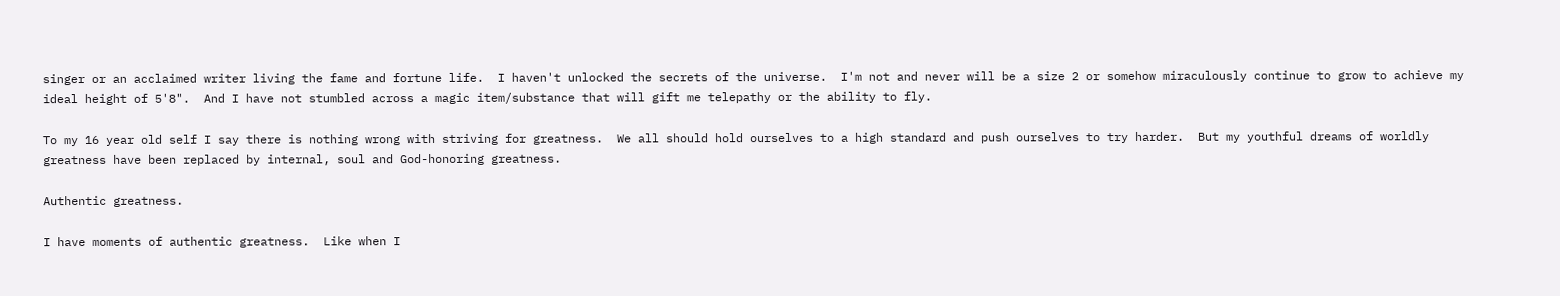singer or an acclaimed writer living the fame and fortune life.  I haven't unlocked the secrets of the universe.  I'm not and never will be a size 2 or somehow miraculously continue to grow to achieve my ideal height of 5'8".  And I have not stumbled across a magic item/substance that will gift me telepathy or the ability to fly.

To my 16 year old self I say there is nothing wrong with striving for greatness.  We all should hold ourselves to a high standard and push ourselves to try harder.  But my youthful dreams of worldly greatness have been replaced by internal, soul and God-honoring greatness.

Authentic greatness.

I have moments of authentic greatness.  Like when I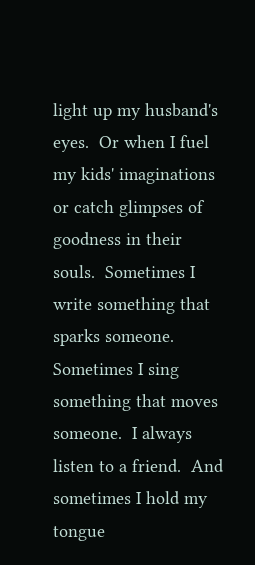light up my husband's eyes.  Or when I fuel my kids' imaginations or catch glimpses of goodness in their souls.  Sometimes I write something that sparks someone.  Sometimes I sing something that moves someone.  I always listen to a friend.  And sometimes I hold my tongue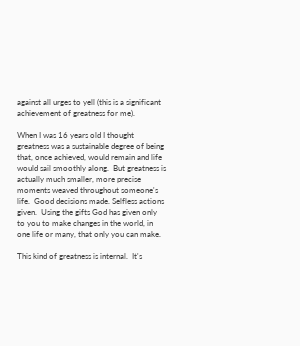against all urges to yell (this is a significant achievement of greatness for me).

When I was 16 years old I thought greatness was a sustainable degree of being that, once achieved, would remain and life would sail smoothly along.  But greatness is actually much smaller, more precise moments weaved throughout someone's life.  Good decisions made. Selfless actions given.  Using the gifts God has given only to you to make changes in the world, in one life or many, that only you can make.

This kind of greatness is internal.  It's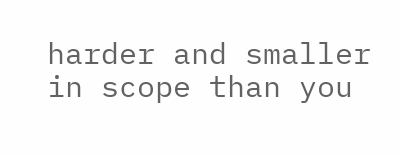harder and smaller in scope than you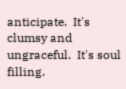anticipate.  It's clumsy and ungraceful.  It's soul filling.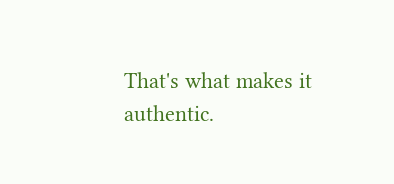That's what makes it authentic.